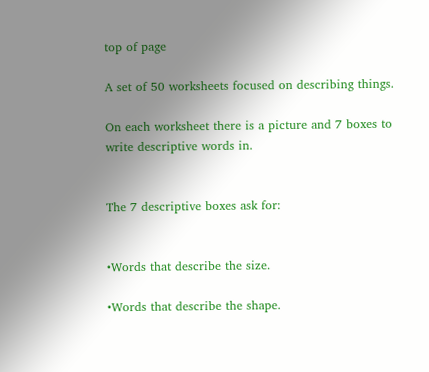top of page

A set of 50 worksheets focused on describing things.

On each worksheet there is a picture and 7 boxes to write descriptive words in.


The 7 descriptive boxes ask for:


•Words that describe the size.

•Words that describe the shape.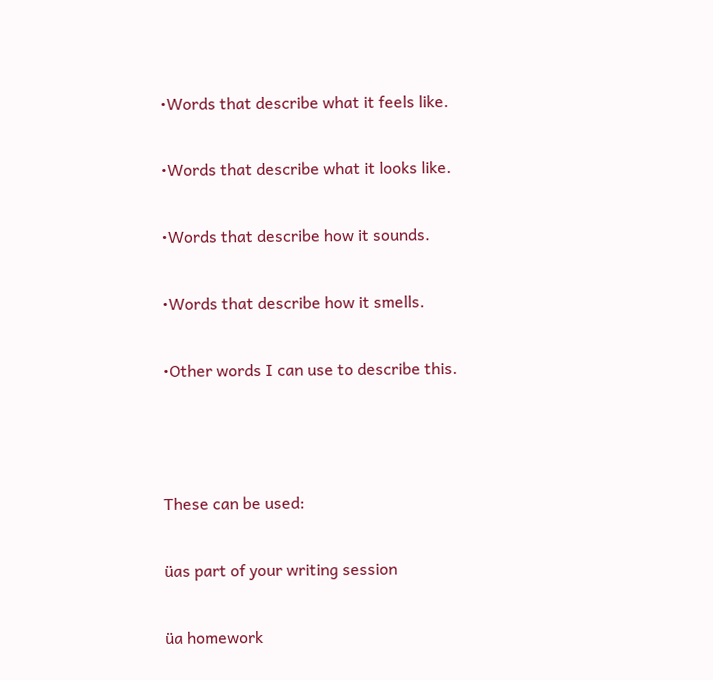•Words that describe what it feels like.

•Words that describe what it looks like.

•Words that describe how it sounds.

•Words that describe how it smells.

•Other words I can use to describe this.



These can be used:

üas part of your writing session

üa homework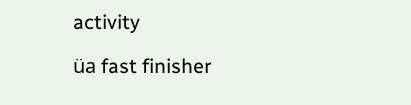activity

üa fast finisher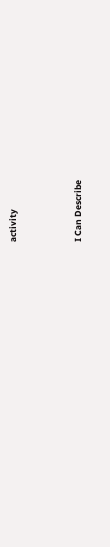activity



I Can Describe